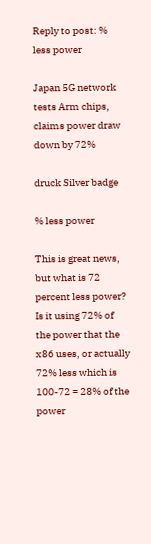Reply to post: % less power

Japan 5G network tests Arm chips, claims power draw down by 72%

druck Silver badge

% less power

This is great news, but what is 72 percent less power? Is it using 72% of the power that the x86 uses, or actually 72% less which is 100-72 = 28% of the power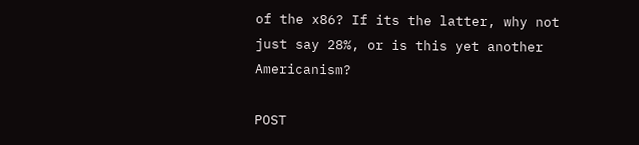of the x86? If its the latter, why not just say 28%, or is this yet another Americanism?

POST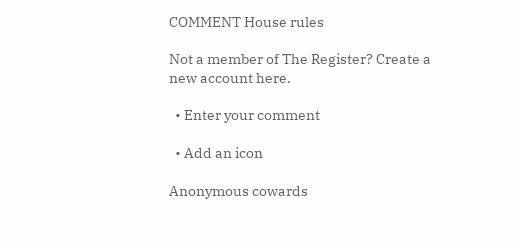COMMENT House rules

Not a member of The Register? Create a new account here.

  • Enter your comment

  • Add an icon

Anonymous cowards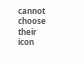cannot choose their icon